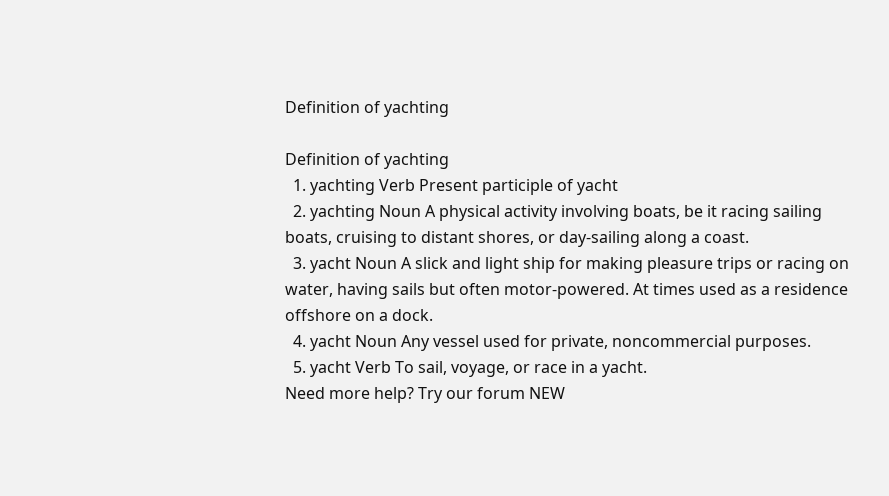Definition of yachting

Definition of yachting
  1. yachting Verb Present participle of yacht
  2. yachting Noun A physical activity involving boats, be it racing sailing boats, cruising to distant shores, or day-sailing along a coast.
  3. yacht Noun A slick and light ship for making pleasure trips or racing on water, having sails but often motor-powered. At times used as a residence offshore on a dock.
  4. yacht Noun Any vessel used for private, noncommercial purposes.
  5. yacht Verb To sail, voyage, or race in a yacht.
Need more help? Try our forum NEW